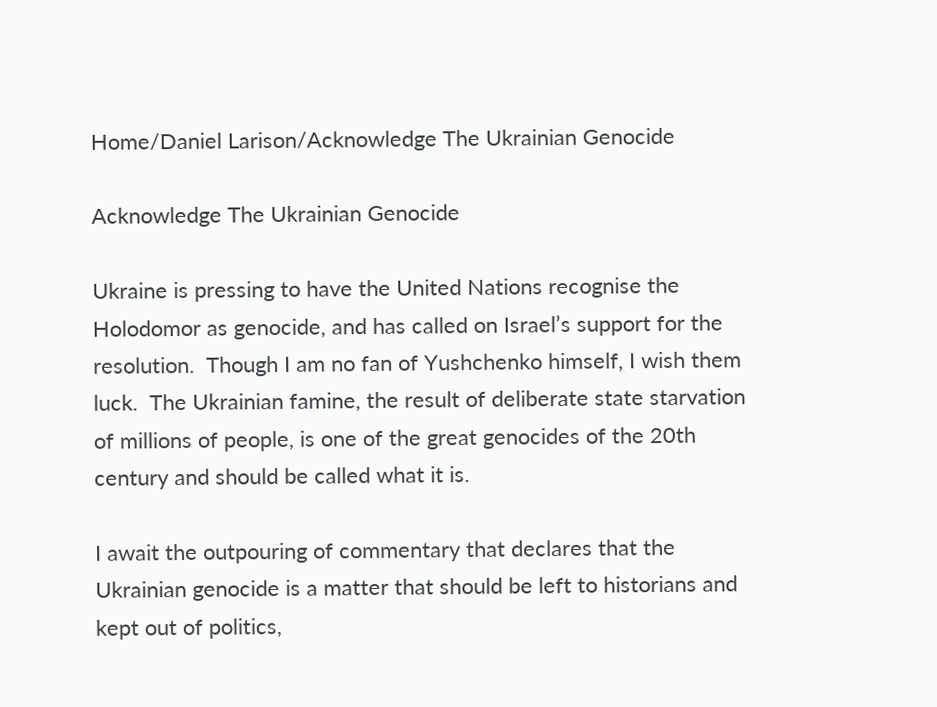Home/Daniel Larison/Acknowledge The Ukrainian Genocide

Acknowledge The Ukrainian Genocide

Ukraine is pressing to have the United Nations recognise the Holodomor as genocide, and has called on Israel’s support for the resolution.  Though I am no fan of Yushchenko himself, I wish them luck.  The Ukrainian famine, the result of deliberate state starvation of millions of people, is one of the great genocides of the 20th century and should be called what it is.

I await the outpouring of commentary that declares that the Ukrainian genocide is a matter that should be left to historians and kept out of politics,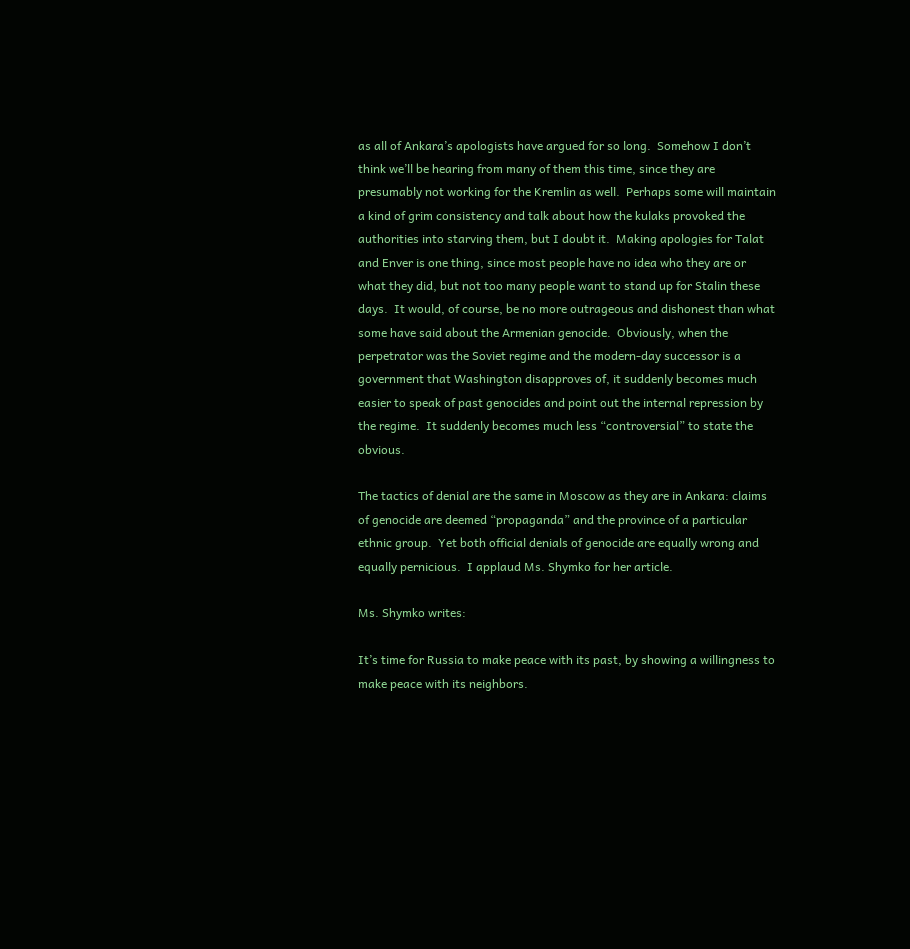as all of Ankara’s apologists have argued for so long.  Somehow I don’t think we’ll be hearing from many of them this time, since they are presumably not working for the Kremlin as well.  Perhaps some will maintain a kind of grim consistency and talk about how the kulaks provoked the authorities into starving them, but I doubt it.  Making apologies for Talat and Enver is one thing, since most people have no idea who they are or what they did, but not too many people want to stand up for Stalin these days.  It would, of course, be no more outrageous and dishonest than what some have said about the Armenian genocide.  Obviously, when the perpetrator was the Soviet regime and the modern-day successor is a government that Washington disapproves of, it suddenly becomes much easier to speak of past genocides and point out the internal repression by the regime.  It suddenly becomes much less “controversial” to state the obvious.

The tactics of denial are the same in Moscow as they are in Ankara: claims of genocide are deemed “propaganda” and the province of a particular ethnic group.  Yet both official denials of genocide are equally wrong and equally pernicious.  I applaud Ms. Shymko for her article.

Ms. Shymko writes:

It’s time for Russia to make peace with its past, by showing a willingness to make peace with its neighbors.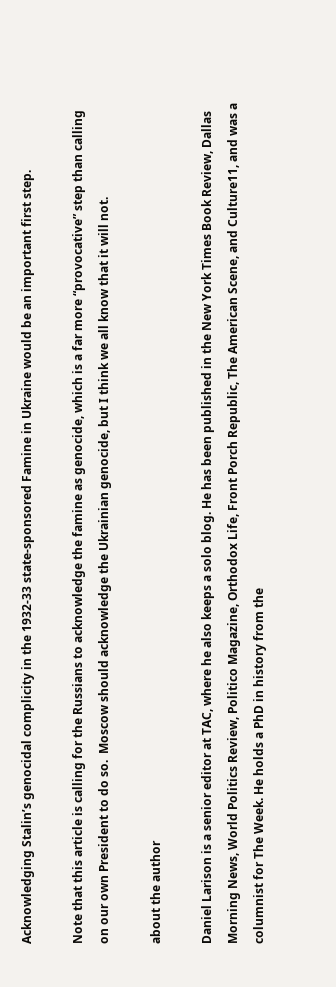Acknowledging Stalin’s genocidal complicity in the 1932-33 state-sponsored Famine in Ukraine would be an important first step.

Note that this article is calling for the Russians to acknowledge the famine as genocide, which is a far more “provocative” step than calling on our own President to do so.  Moscow should acknowledge the Ukrainian genocide, but I think we all know that it will not.

about the author

Daniel Larison is a senior editor at TAC, where he also keeps a solo blog. He has been published in the New York Times Book Review, Dallas Morning News, World Politics Review, Politico Magazine, Orthodox Life, Front Porch Republic, The American Scene, and Culture11, and was a columnist for The Week. He holds a PhD in history from the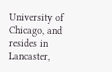University of Chicago, and resides in Lancaster,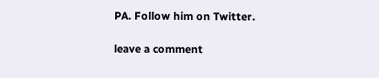PA. Follow him on Twitter.

leave a comment